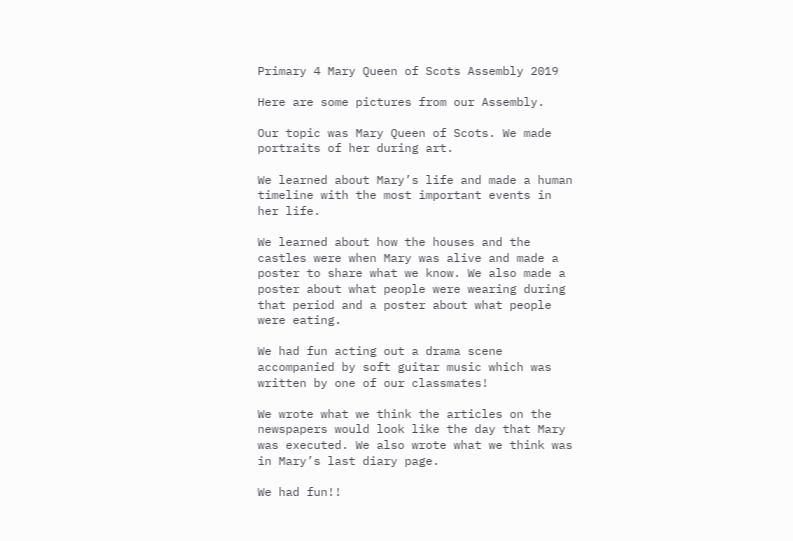Primary 4 Mary Queen of Scots Assembly 2019

Here are some pictures from our Assembly.

Our topic was Mary Queen of Scots. We made portraits of her during art.

We learned about Mary’s life and made a human timeline with the most important events in her life.

We learned about how the houses and the castles were when Mary was alive and made a poster to share what we know. We also made a poster about what people were wearing during that period and a poster about what people were eating.

We had fun acting out a drama scene accompanied by soft guitar music which was written by one of our classmates!

We wrote what we think the articles on the newspapers would look like the day that Mary was executed. We also wrote what we think was in Mary’s last diary page.

We had fun!!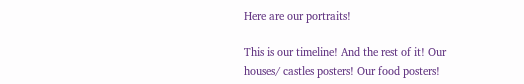Here are our portraits!

This is our timeline! And the rest of it! Our houses/ castles posters! Our food posters!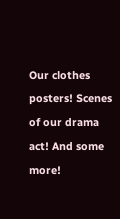Our clothes posters! Scenes of our drama act! And some more!